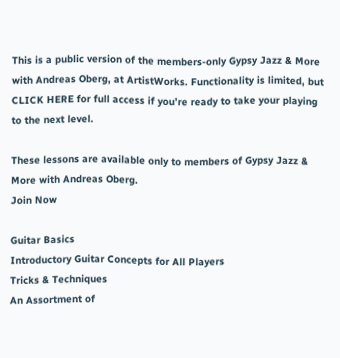This is a public version of the members-only Gypsy Jazz & More with Andreas Oberg, at ArtistWorks. Functionality is limited, but CLICK HERE for full access if you’re ready to take your playing to the next level.

These lessons are available only to members of Gypsy Jazz & More with Andreas Oberg.
Join Now

Guitar Basics
Introductory Guitar Concepts for All Players
Tricks & Techniques
An Assortment of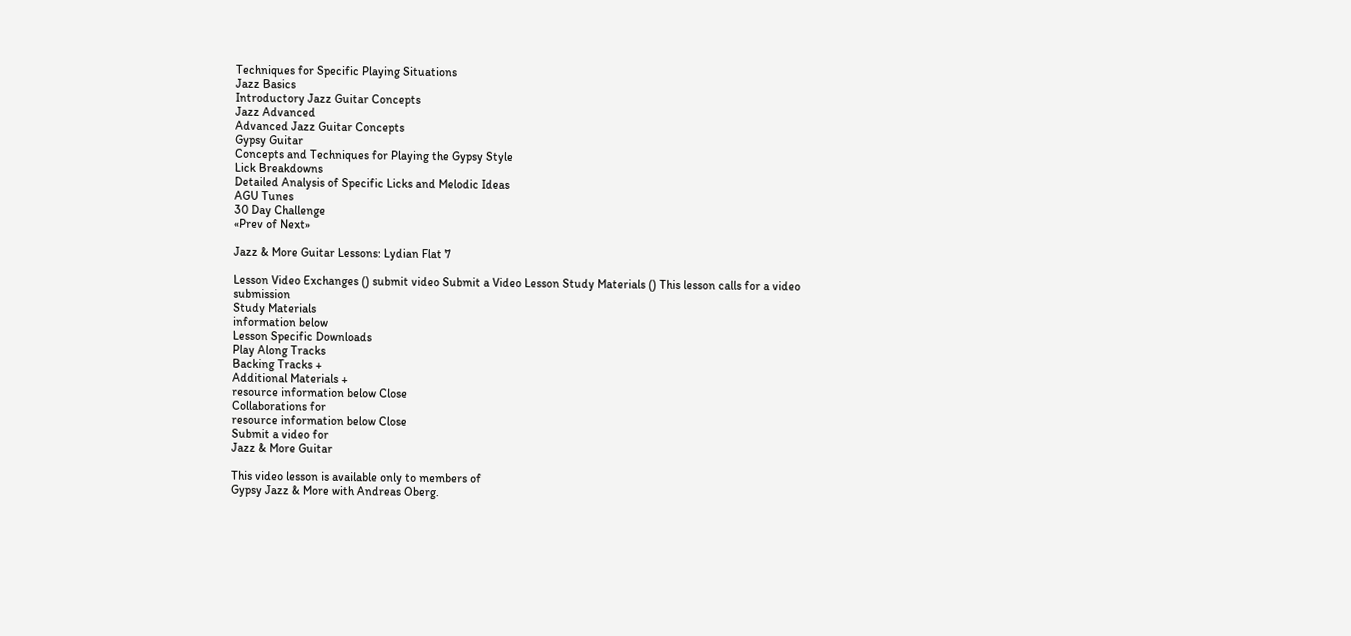Techniques for Specific Playing Situations
Jazz Basics
Introductory Jazz Guitar Concepts
Jazz Advanced
Advanced Jazz Guitar Concepts
Gypsy Guitar
Concepts and Techniques for Playing the Gypsy Style
Lick Breakdowns
Detailed Analysis of Specific Licks and Melodic Ideas
AGU Tunes
30 Day Challenge
«Prev of Next»

Jazz & More Guitar Lessons: Lydian Flat 7

Lesson Video Exchanges () submit video Submit a Video Lesson Study Materials () This lesson calls for a video submission
Study Materials
information below
Lesson Specific Downloads
Play Along Tracks
Backing Tracks +
Additional Materials +
resource information below Close
Collaborations for
resource information below Close
Submit a video for
Jazz & More Guitar

This video lesson is available only to members of
Gypsy Jazz & More with Andreas Oberg.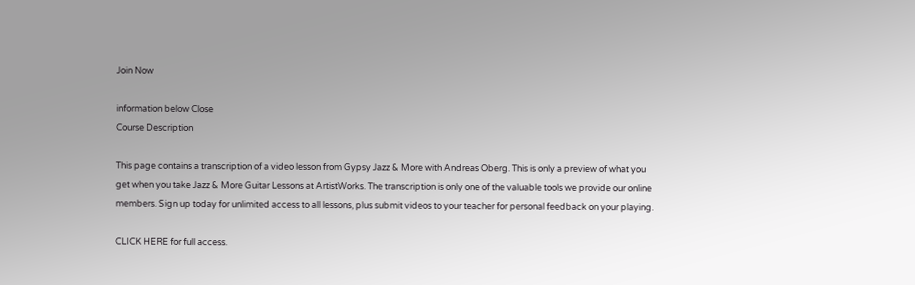Join Now

information below Close
Course Description

This page contains a transcription of a video lesson from Gypsy Jazz & More with Andreas Oberg. This is only a preview of what you get when you take Jazz & More Guitar Lessons at ArtistWorks. The transcription is only one of the valuable tools we provide our online members. Sign up today for unlimited access to all lessons, plus submit videos to your teacher for personal feedback on your playing.

CLICK HERE for full access.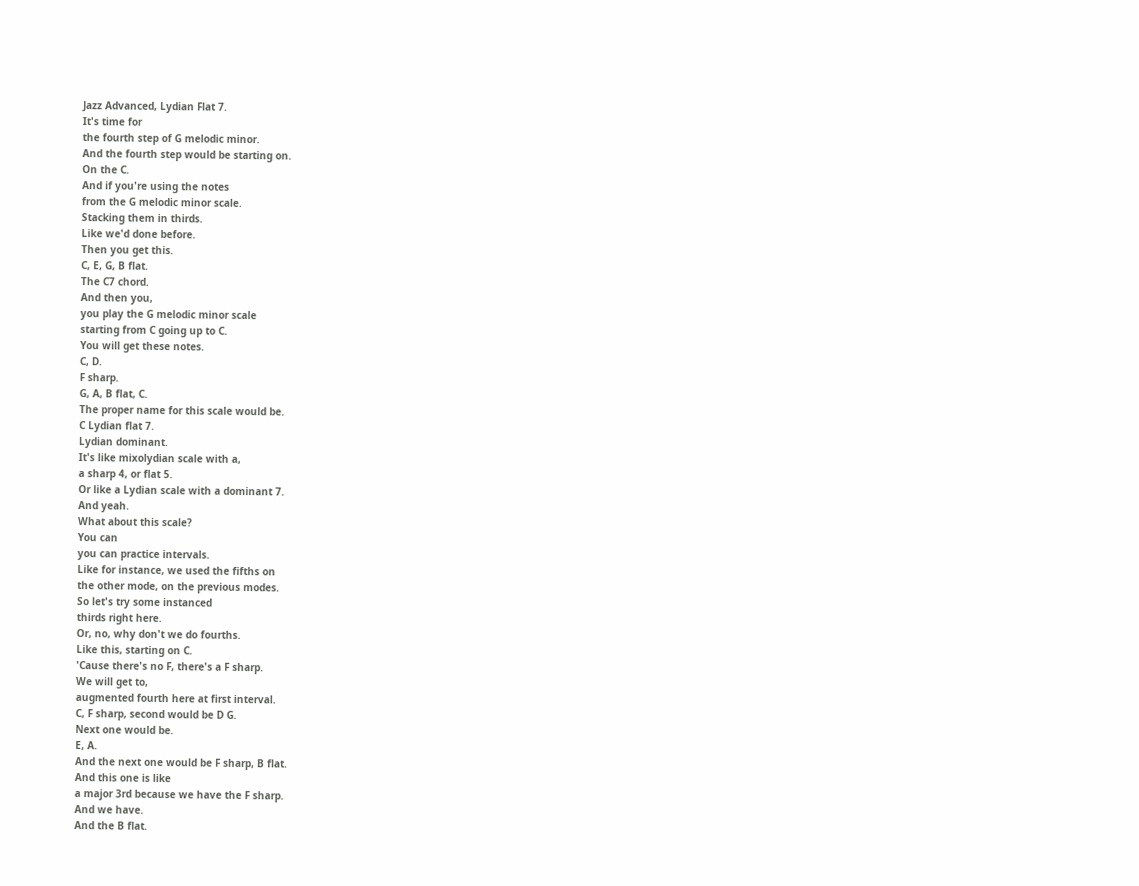Jazz Advanced, Lydian Flat 7.
It's time for
the fourth step of G melodic minor.
And the fourth step would be starting on.
On the C.
And if you're using the notes
from the G melodic minor scale.
Stacking them in thirds.
Like we'd done before.
Then you get this.
C, E, G, B flat.
The C7 chord.
And then you,
you play the G melodic minor scale
starting from C going up to C.
You will get these notes.
C, D.
F sharp.
G, A, B flat, C.
The proper name for this scale would be.
C Lydian flat 7.
Lydian dominant.
It's like mixolydian scale with a,
a sharp 4, or flat 5.
Or like a Lydian scale with a dominant 7.
And yeah.
What about this scale?
You can
you can practice intervals.
Like for instance, we used the fifths on
the other mode, on the previous modes.
So let's try some instanced
thirds right here.
Or, no, why don't we do fourths.
Like this, starting on C.
'Cause there's no F, there's a F sharp.
We will get to,
augmented fourth here at first interval.
C, F sharp, second would be D G.
Next one would be.
E, A.
And the next one would be F sharp, B flat.
And this one is like
a major 3rd because we have the F sharp.
And we have.
And the B flat.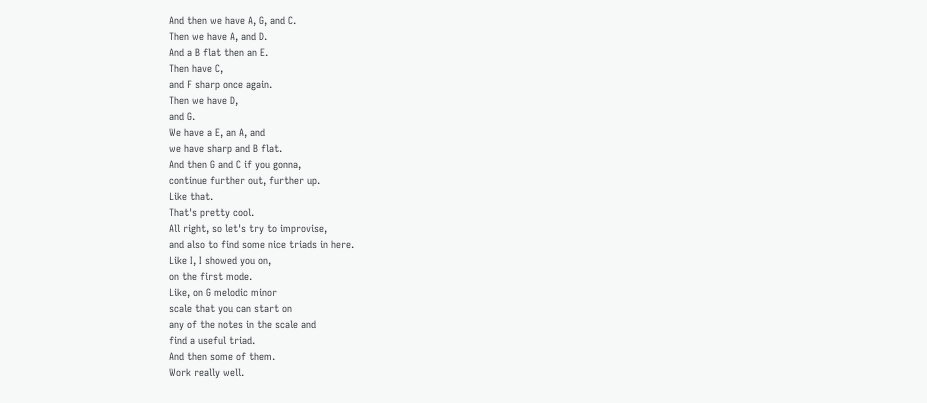And then we have A, G, and C.
Then we have A, and D.
And a B flat then an E.
Then have C,
and F sharp once again.
Then we have D,
and G.
We have a E, an A, and
we have sharp and B flat.
And then G and C if you gonna,
continue further out, further up.
Like that.
That's pretty cool.
All right, so let's try to improvise,
and also to find some nice triads in here.
Like I, I showed you on,
on the first mode.
Like, on G melodic minor
scale that you can start on
any of the notes in the scale and
find a useful triad.
And then some of them.
Work really well.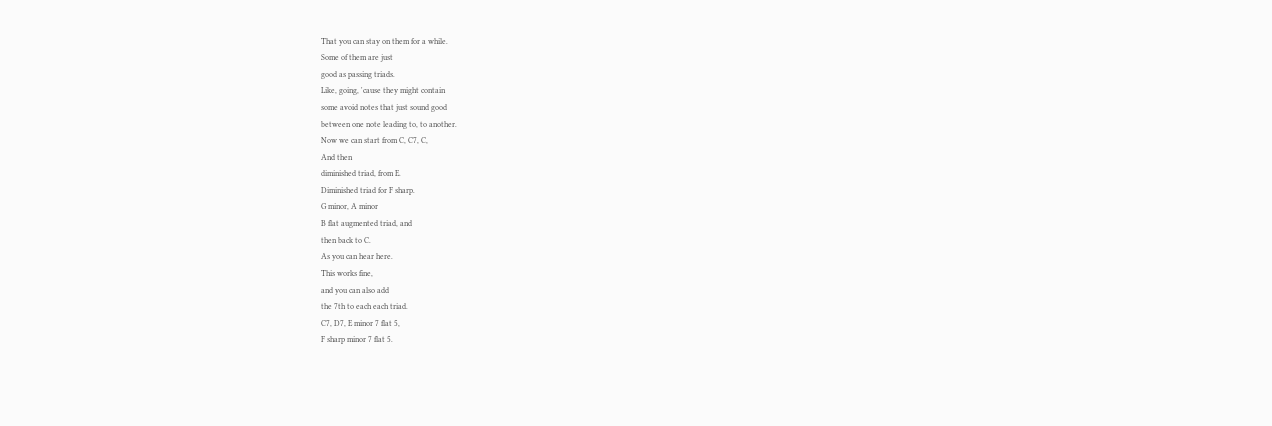That you can stay on them for a while.
Some of them are just
good as passing triads.
Like, going, 'cause they might contain
some avoid notes that just sound good
between one note leading to, to another.
Now we can start from C, C7, C,
And then
diminished triad, from E.
Diminished triad for F sharp.
G minor, A minor
B flat augmented triad, and
then back to C.
As you can hear here.
This works fine,
and you can also add
the 7th to each each triad.
C7, D7, E minor 7 flat 5,
F sharp minor 7 flat 5.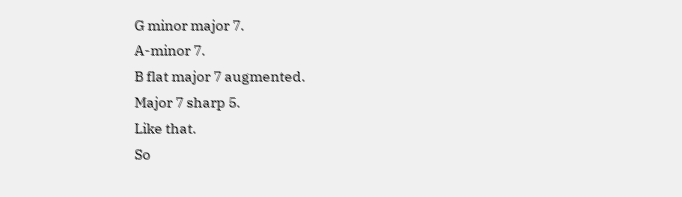G minor major 7.
A-minor 7.
B flat major 7 augmented.
Major 7 sharp 5.
Like that.
So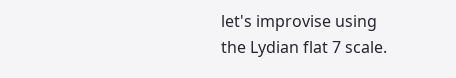let's improvise using
the Lydian flat 7 scale.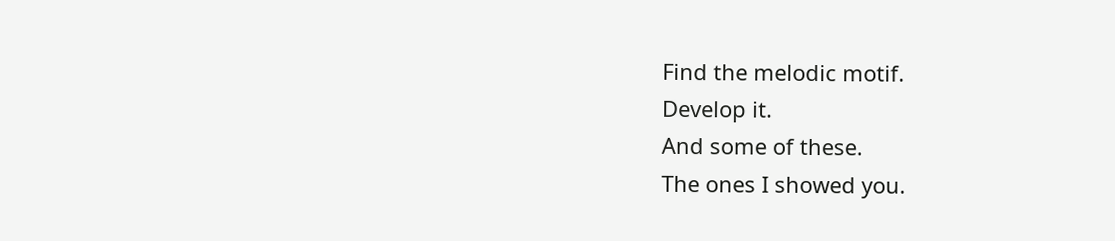Find the melodic motif.
Develop it.
And some of these.
The ones I showed you.